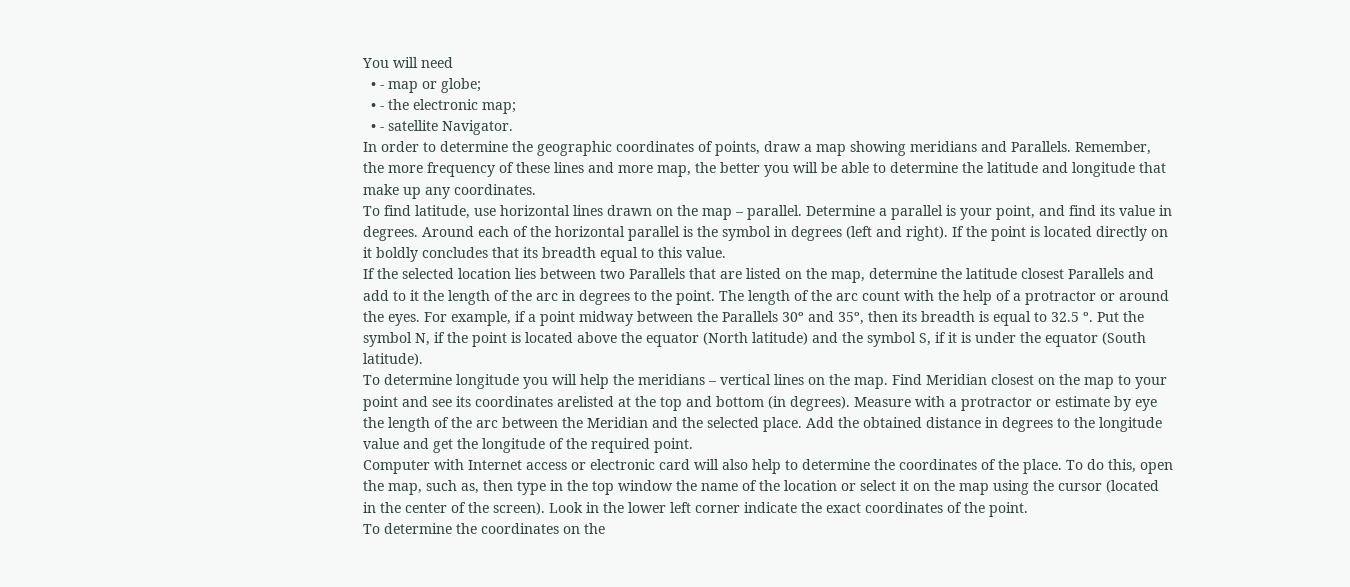You will need
  • - map or globe;
  • - the electronic map;
  • - satellite Navigator.
In order to determine the geographic coordinates of points, draw a map showing meridians and Parallels. Remember, the more frequency of these lines and more map, the better you will be able to determine the latitude and longitude that make up any coordinates.
To find latitude, use horizontal lines drawn on the map – parallel. Determine a parallel is your point, and find its value in degrees. Around each of the horizontal parallel is the symbol in degrees (left and right). If the point is located directly on it boldly concludes that its breadth equal to this value.
If the selected location lies between two Parallels that are listed on the map, determine the latitude closest Parallels and add to it the length of the arc in degrees to the point. The length of the arc count with the help of a protractor or around the eyes. For example, if a point midway between the Parallels 30º and 35º, then its breadth is equal to 32.5 º. Put the symbol N, if the point is located above the equator (North latitude) and the symbol S, if it is under the equator (South latitude).
To determine longitude you will help the meridians – vertical lines on the map. Find Meridian closest on the map to your point and see its coordinates arelisted at the top and bottom (in degrees). Measure with a protractor or estimate by eye the length of the arc between the Meridian and the selected place. Add the obtained distance in degrees to the longitude value and get the longitude of the required point.
Computer with Internet access or electronic card will also help to determine the coordinates of the place. To do this, open the map, such as, then type in the top window the name of the location or select it on the map using the cursor (located in the center of the screen). Look in the lower left corner indicate the exact coordinates of the point.
To determine the coordinates on the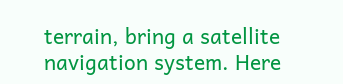terrain, bring a satellite navigation system. Here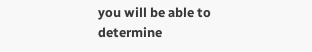you will be able to determine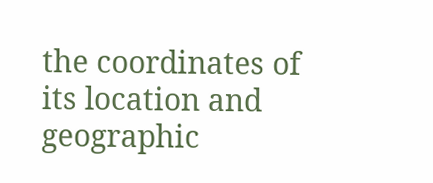the coordinates of its location and geographic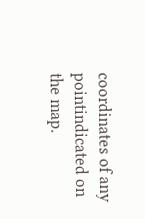coordinates of any pointindicated on the map.